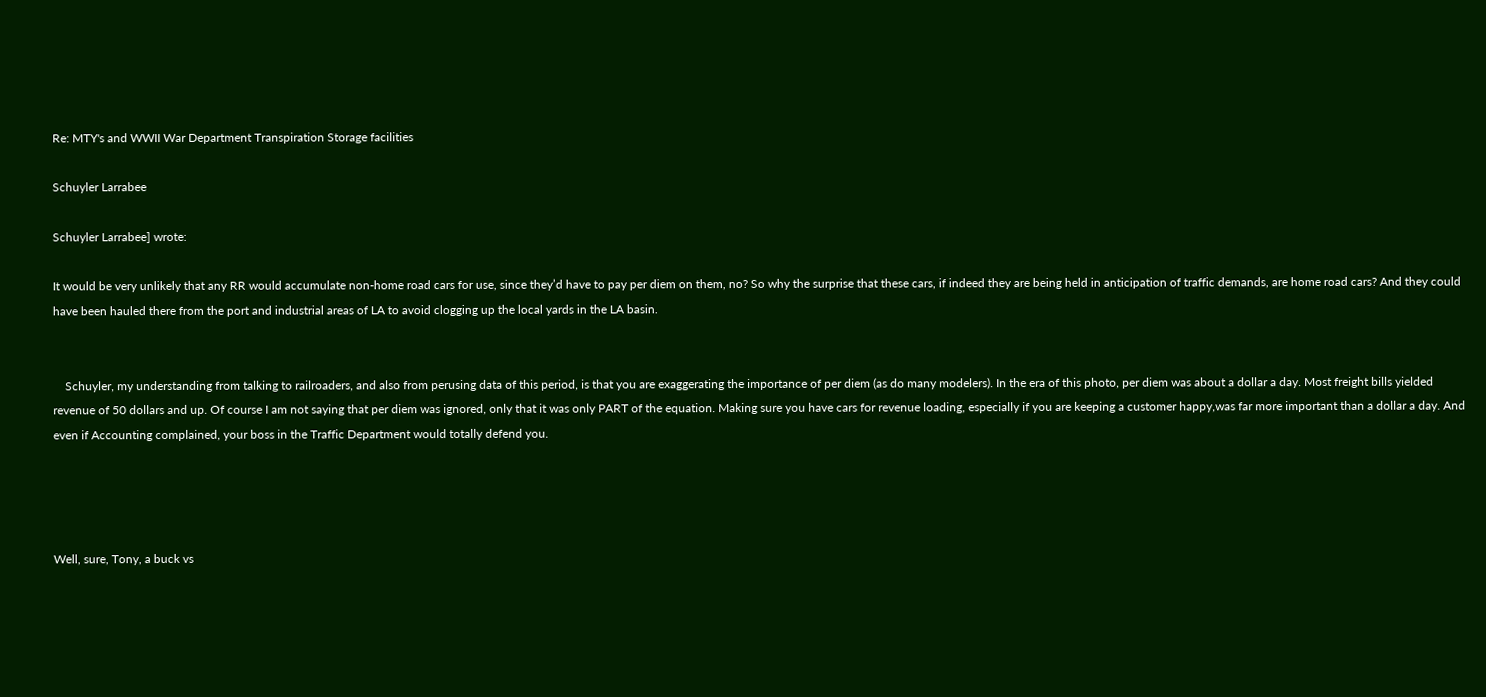Re: MTY's and WWII War Department Transpiration Storage facilities

Schuyler Larrabee

Schuyler Larrabee] wrote:

It would be very unlikely that any RR would accumulate non-home road cars for use, since they’d have to pay per diem on them, no? So why the surprise that these cars, if indeed they are being held in anticipation of traffic demands, are home road cars? And they could have been hauled there from the port and industrial areas of LA to avoid clogging up the local yards in the LA basin.


    Schuyler, my understanding from talking to railroaders, and also from perusing data of this period, is that you are exaggerating the importance of per diem (as do many modelers). In the era of this photo, per diem was about a dollar a day. Most freight bills yielded revenue of 50 dollars and up. Of course I am not saying that per diem was ignored, only that it was only PART of the equation. Making sure you have cars for revenue loading, especially if you are keeping a customer happy,was far more important than a dollar a day. And even if Accounting complained, your boss in the Traffic Department would totally defend you.




Well, sure, Tony, a buck vs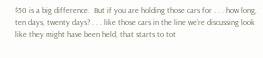$50 is a big difference.  But if you are holding those cars for . . . how long, ten days, twenty days? . . . like those cars in the line we’re discussing look like they might have been held, that starts to tot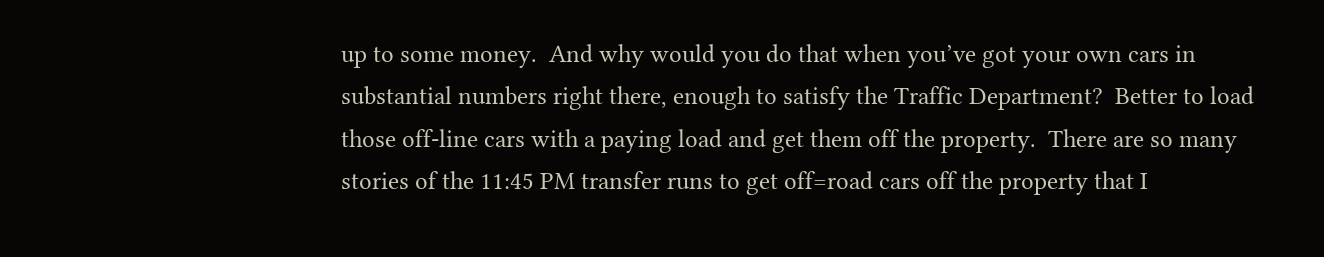up to some money.  And why would you do that when you’ve got your own cars in substantial numbers right there, enough to satisfy the Traffic Department?  Better to load those off-line cars with a paying load and get them off the property.  There are so many stories of the 11:45 PM transfer runs to get off=road cars off the property that I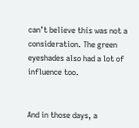can’t believe this was not a consideration. The green eyeshades also had a lot of influence too.


And in those days, a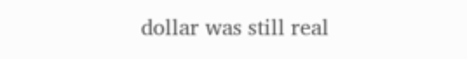dollar was still real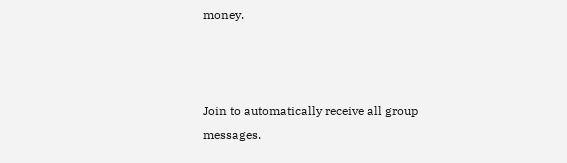money.



Join to automatically receive all group messages.